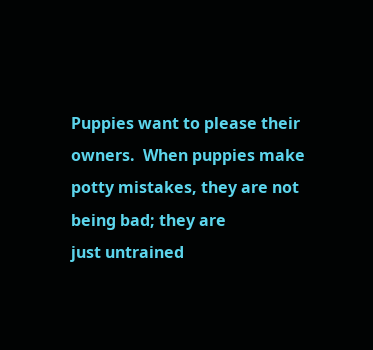Puppies want to please their owners.  When puppies make potty mistakes, they are not being bad; they are
just untrained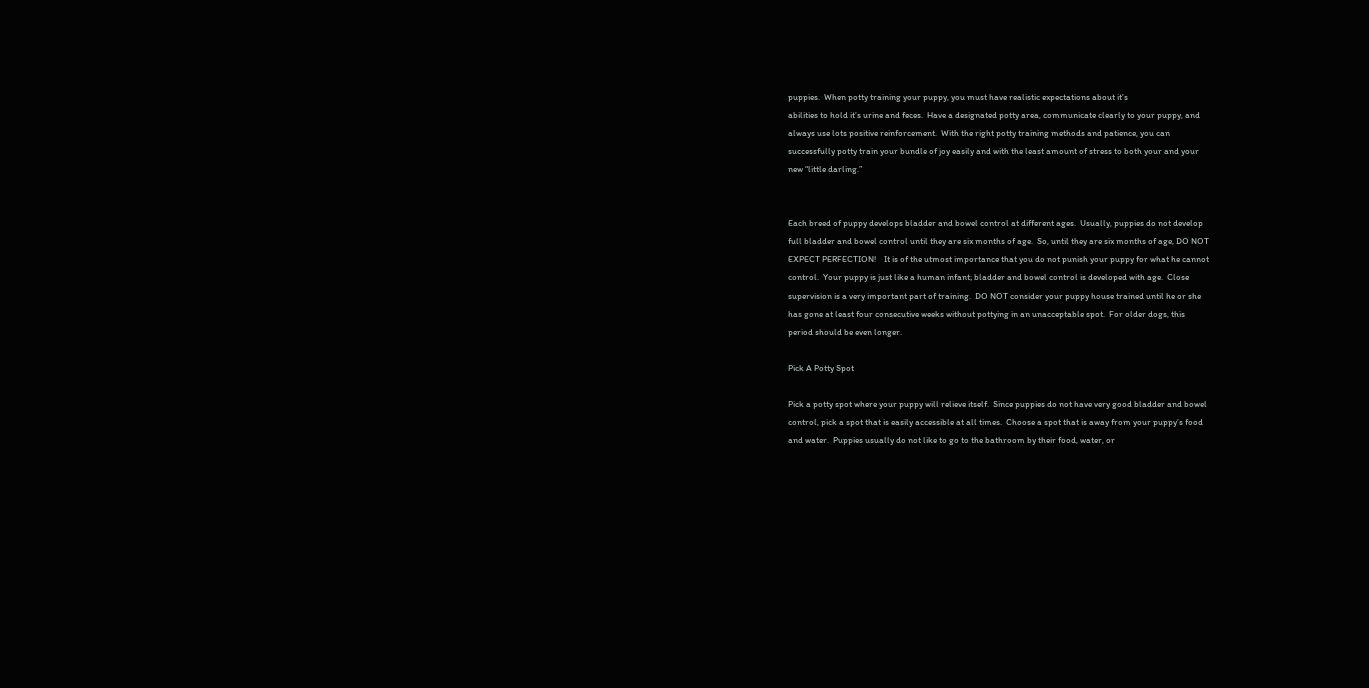puppies.  When potty training your puppy, you must have realistic expectations about it’s
abilities to hold it’s urine and feces.  Have a designated potty area, communicate clearly to your puppy, and
always use lots positive reinforcement.  With the right potty training methods and patience, you can
successfully potty train your bundle of joy easily and with the least amount of stress to both your and your
new “little darling.”


Each breed of puppy develops bladder and bowel control at different ages.  Usually, puppies do not develop
full bladder and bowel control until they are six months of age.  So, until they are six months of age, DO NOT
EXPECT PERFECTION!    It is of the utmost importance that you do not punish your puppy for what he cannot
control.  Your puppy is just like a human infant; bladder and bowel control is developed with age.  Close
supervision is a very important part of training.  DO NOT consider your puppy house trained until he or she
has gone at least four consecutive weeks without pottying in an unacceptable spot.  For older dogs, this
period should be even longer.

Pick A Potty Spot

Pick a potty spot where your puppy will relieve itself.  Since puppies do not have very good bladder and bowel
control, pick a spot that is easily accessible at all times.  Choose a spot that is away from your puppy’s food
and water.  Puppies usually do not like to go to the bathroom by their food, water, or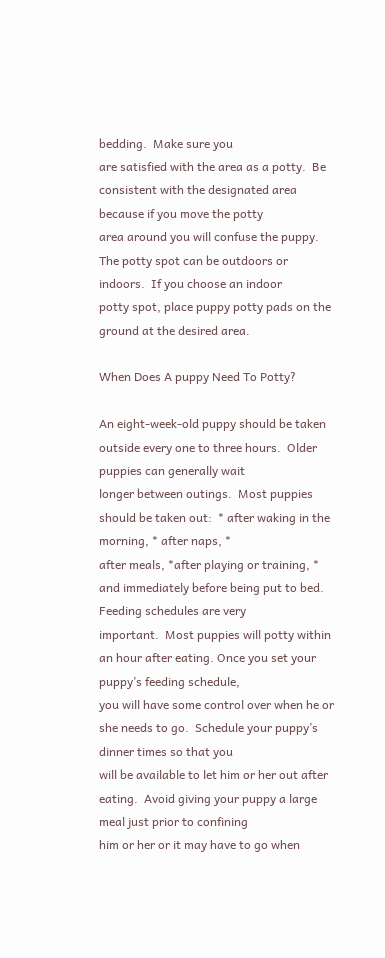bedding.  Make sure you
are satisfied with the area as a potty.  Be consistent with the designated area because if you move the potty
area around you will confuse the puppy.  The potty spot can be outdoors or indoors.  If you choose an indoor
potty spot, place puppy potty pads on the ground at the desired area.

When Does A puppy Need To Potty?

An eight-week-old puppy should be taken outside every one to three hours.  Older puppies can generally wait
longer between outings.  Most puppies should be taken out:  * after waking in the morning, * after naps, *
after meals, *after playing or training, * and immediately before being put to bed.  Feeding schedules are very
important.  Most puppies will potty within an hour after eating. Once you set your puppy’s feeding schedule,
you will have some control over when he or she needs to go.  Schedule your puppy’s dinner times so that you
will be available to let him or her out after eating.  Avoid giving your puppy a large meal just prior to confining
him or her or it may have to go when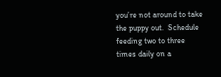you’re not around to take the puppy out.  Schedule feeding two to three
times daily on a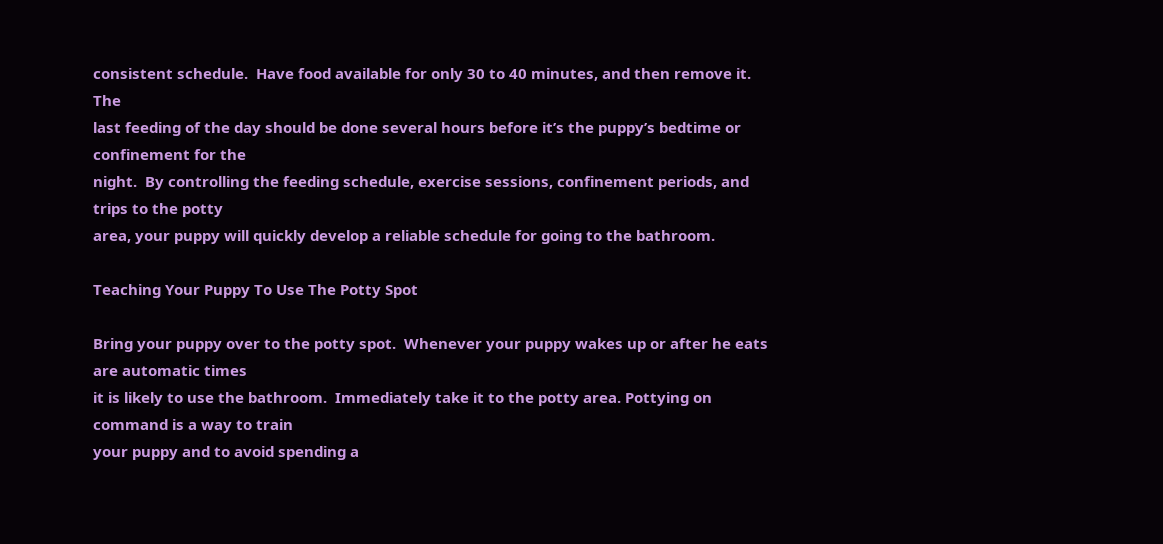consistent schedule.  Have food available for only 30 to 40 minutes, and then remove it.  The
last feeding of the day should be done several hours before it’s the puppy’s bedtime or confinement for the
night.  By controlling the feeding schedule, exercise sessions, confinement periods, and trips to the potty
area, your puppy will quickly develop a reliable schedule for going to the bathroom.

Teaching Your Puppy To Use The Potty Spot

Bring your puppy over to the potty spot.  Whenever your puppy wakes up or after he eats are automatic times
it is likely to use the bathroom.  Immediately take it to the potty area. Pottying on command is a way to train
your puppy and to avoid spending a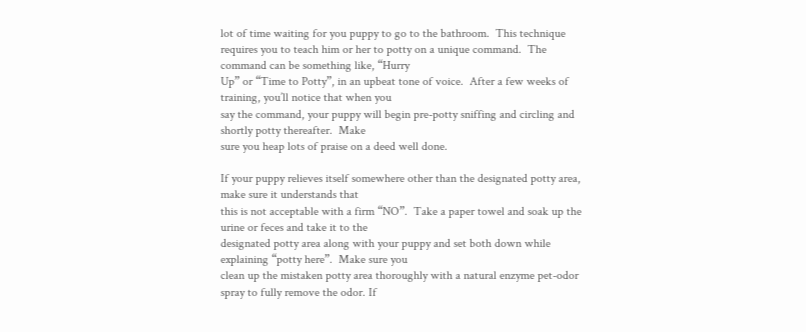lot of time waiting for you puppy to go to the bathroom.  This technique
requires you to teach him or her to potty on a unique command.  The command can be something like, “Hurry
Up” or “Time to Potty”, in an upbeat tone of voice.  After a few weeks of training, you’ll notice that when you
say the command, your puppy will begin pre-potty sniffing and circling and shortly potty thereafter.  Make
sure you heap lots of praise on a deed well done.

If your puppy relieves itself somewhere other than the designated potty area, make sure it understands that
this is not acceptable with a firm “NO”.  Take a paper towel and soak up the urine or feces and take it to the
designated potty area along with your puppy and set both down while explaining “potty here”.  Make sure you
clean up the mistaken potty area thoroughly with a natural enzyme pet-odor spray to fully remove the odor. If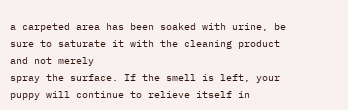a carpeted area has been soaked with urine, be sure to saturate it with the cleaning product and not merely
spray the surface. If the smell is left, your puppy will continue to relieve itself in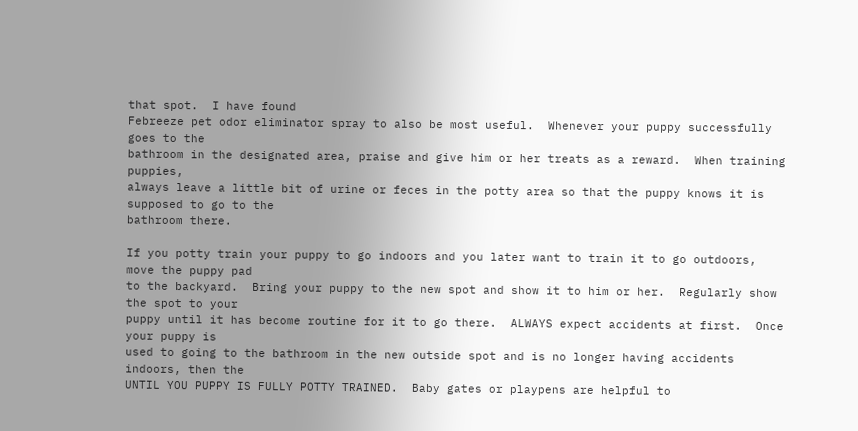that spot.  I have found
Febreeze pet odor eliminator spray to also be most useful.  Whenever your puppy successfully goes to the
bathroom in the designated area, praise and give him or her treats as a reward.  When training puppies,
always leave a little bit of urine or feces in the potty area so that the puppy knows it is supposed to go to the
bathroom there.

If you potty train your puppy to go indoors and you later want to train it to go outdoors, move the puppy pad
to the backyard.  Bring your puppy to the new spot and show it to him or her.  Regularly show the spot to your
puppy until it has become routine for it to go there.  ALWAYS expect accidents at first.  Once your puppy is
used to going to the bathroom in the new outside spot and is no longer having accidents indoors, then the
UNTIL YOU PUPPY IS FULLY POTTY TRAINED.  Baby gates or playpens are helpful to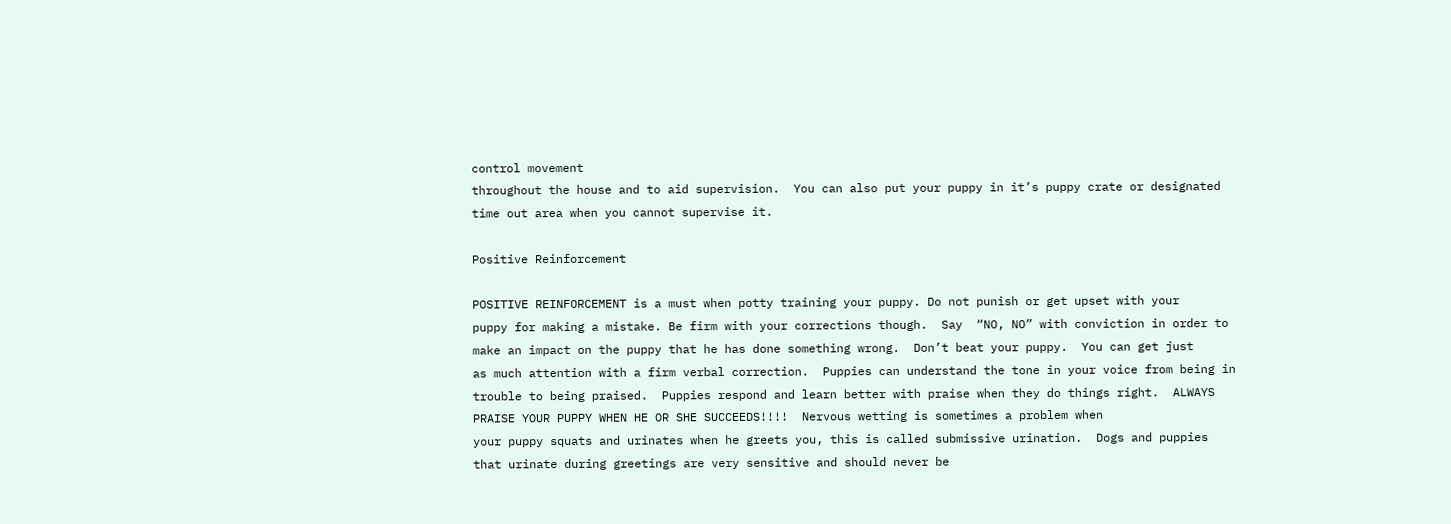control movement
throughout the house and to aid supervision.  You can also put your puppy in it’s puppy crate or designated
time out area when you cannot supervise it.

Positive Reinforcement

POSITIVE REINFORCEMENT is a must when potty training your puppy. Do not punish or get upset with your
puppy for making a mistake. Be firm with your corrections though.  Say  “NO, NO” with conviction in order to
make an impact on the puppy that he has done something wrong.  Don’t beat your puppy.  You can get just
as much attention with a firm verbal correction.  Puppies can understand the tone in your voice from being in
trouble to being praised.  Puppies respond and learn better with praise when they do things right.  ALWAYS
PRAISE YOUR PUPPY WHEN HE OR SHE SUCCEEDS!!!!  Nervous wetting is sometimes a problem when
your puppy squats and urinates when he greets you, this is called submissive urination.  Dogs and puppies
that urinate during greetings are very sensitive and should never be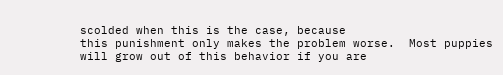scolded when this is the case, because
this punishment only makes the problem worse.  Most puppies will grow out of this behavior if you are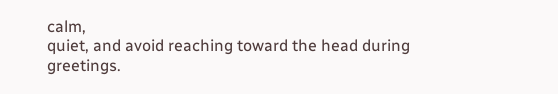calm,
quiet, and avoid reaching toward the head during greetings.